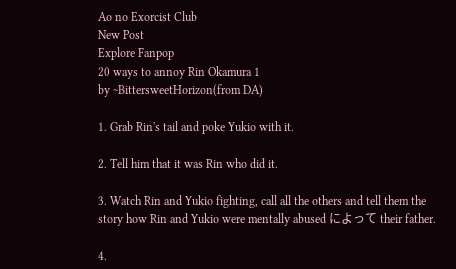Ao no Exorcist Club
New Post
Explore Fanpop
20 ways to annoy Rin Okamura 1
by ~BittersweetHorizon(from DA)

1. Grab Rin's tail and poke Yukio with it.

2. Tell him that it was Rin who did it.

3. Watch Rin and Yukio fighting, call all the others and tell them the story how Rin and Yukio were mentally abused によって their father.

4.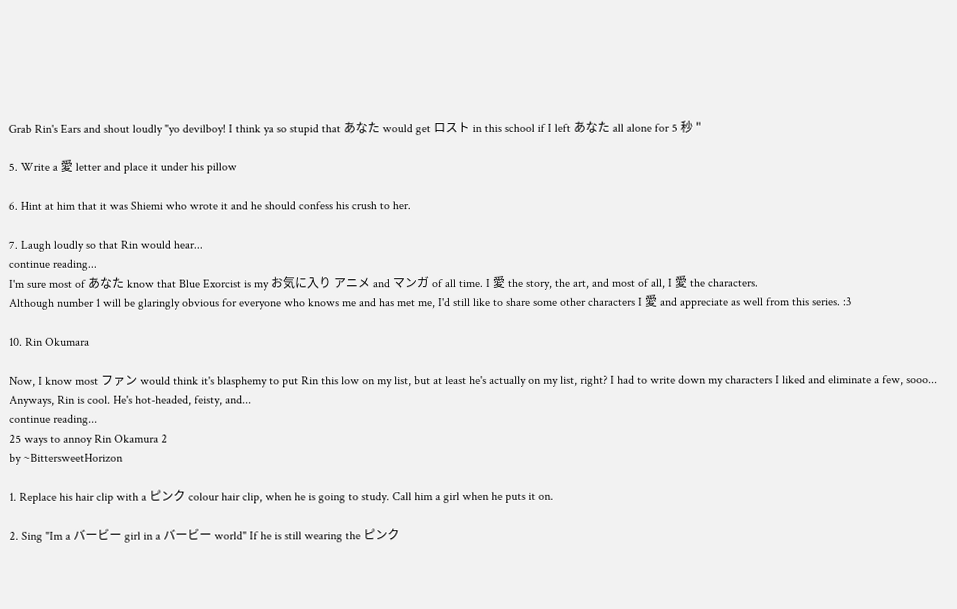Grab Rin's Ears and shout loudly "yo devilboy! I think ya so stupid that あなた would get ロスト in this school if I left あなた all alone for 5 秒 "

5. Write a 愛 letter and place it under his pillow

6. Hint at him that it was Shiemi who wrote it and he should confess his crush to her.

7. Laugh loudly so that Rin would hear...
continue reading...
I'm sure most of あなた know that Blue Exorcist is my お気に入り アニメ and マンガ of all time. I 愛 the story, the art, and most of all, I 愛 the characters.
Although number 1 will be glaringly obvious for everyone who knows me and has met me, I'd still like to share some other characters I 愛 and appreciate as well from this series. :3

10. Rin Okumara

Now, I know most ファン would think it's blasphemy to put Rin this low on my list, but at least he's actually on my list, right? I had to write down my characters I liked and eliminate a few, sooo...
Anyways, Rin is cool. He's hot-headed, feisty, and...
continue reading...
25 ways to annoy Rin Okamura 2
by ~BittersweetHorizon

1. Replace his hair clip with a ピンク colour hair clip, when he is going to study. Call him a girl when he puts it on.

2. Sing "Im a バービー girl in a バービー world" If he is still wearing the ピンク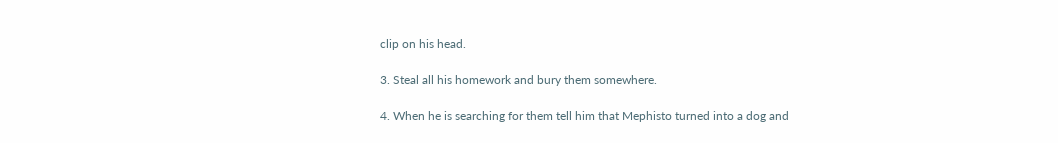clip on his head.

3. Steal all his homework and bury them somewhere.

4. When he is searching for them tell him that Mephisto turned into a dog and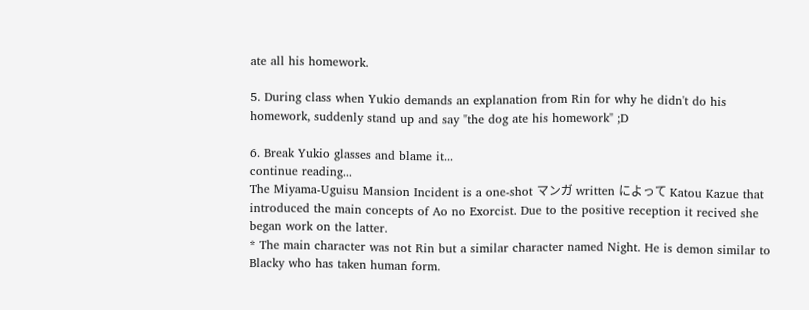ate all his homework.

5. During class when Yukio demands an explanation from Rin for why he didn't do his homework, suddenly stand up and say "the dog ate his homework" ;D

6. Break Yukio glasses and blame it...
continue reading...
The Miyama-Uguisu Mansion Incident is a one-shot マンガ written によって Katou Kazue that introduced the main concepts of Ao no Exorcist. Due to the positive reception it recived she began work on the latter.
* The main character was not Rin but a similar character named Night. He is demon similar to Blacky who has taken human form.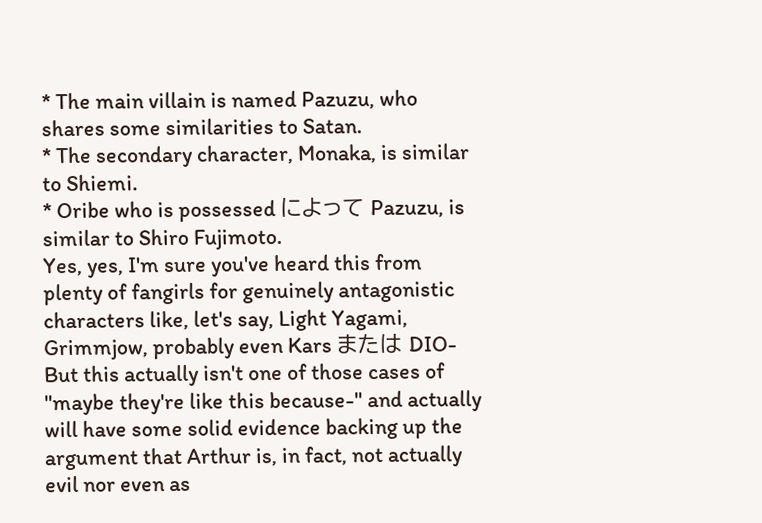* The main villain is named Pazuzu, who shares some similarities to Satan.
* The secondary character, Monaka, is similar to Shiemi.
* Oribe who is possessed によって Pazuzu, is similar to Shiro Fujimoto.
Yes, yes, I'm sure you've heard this from plenty of fangirls for genuinely antagonistic characters like, let's say, Light Yagami, Grimmjow, probably even Kars または DIO-
But this actually isn't one of those cases of "maybe they're like this because-" and actually will have some solid evidence backing up the argument that Arthur is, in fact, not actually evil nor even as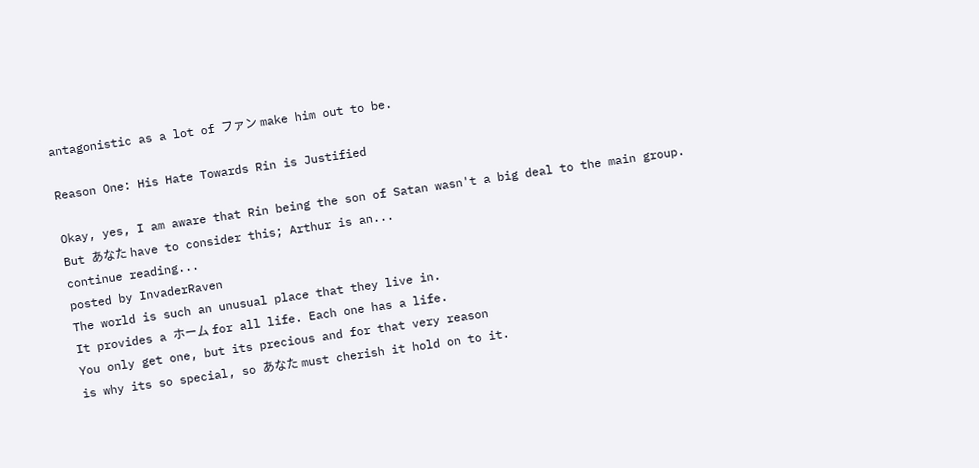antagonistic as a lot of ファン make him out to be.

Reason One: His Hate Towards Rin is Justified

Okay, yes, I am aware that Rin being the son of Satan wasn't a big deal to the main group.
But あなた have to consider this; Arthur is an...
continue reading...
posted by InvaderRaven
The world is such an unusual place that they live in.
It provides a ホーム for all life. Each one has a life.
You only get one, but its precious and for that very reason
is why its so special, so あなた must cherish it hold on to it.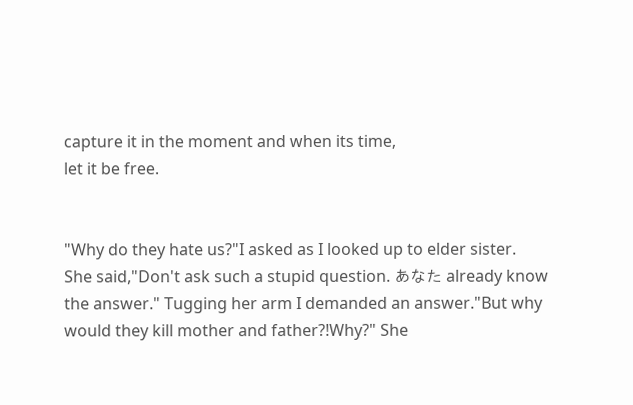capture it in the moment and when its time,
let it be free.


"Why do they hate us?"I asked as I looked up to elder sister.
She said,"Don't ask such a stupid question. あなた already know
the answer." Tugging her arm I demanded an answer."But why
would they kill mother and father?!Why?" She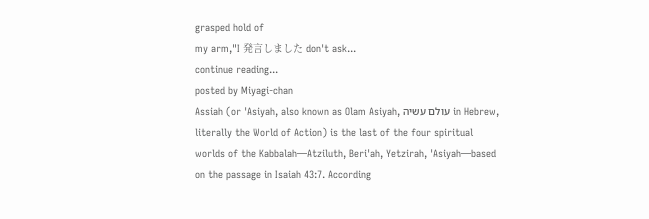grasped hold of
my arm,"I 発言しました don't ask...
continue reading...
posted by Miyagi-chan
Assiah (or 'Asiyah, also known as Olam Asiyah, עולם עשיה in Hebrew, literally the World of Action) is the last of the four spiritual worlds of the Kabbalah—Atziluth, Beri'ah, Yetzirah, 'Asiyah—based on the passage in Isaiah 43:7. According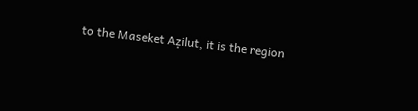to the Maseket Aẓilut, it is the region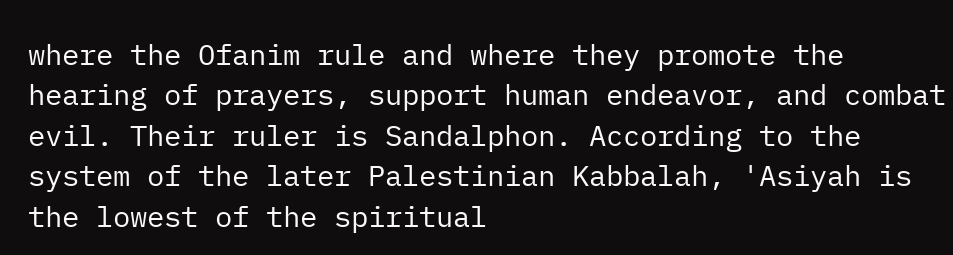where the Ofanim rule and where they promote the hearing of prayers, support human endeavor, and combat evil. Their ruler is Sandalphon. According to the system of the later Palestinian Kabbalah, 'Asiyah is the lowest of the spiritual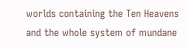worlds containing the Ten Heavens and the whole system of mundane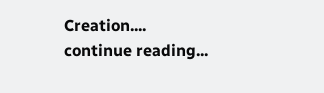Creation....
continue reading...